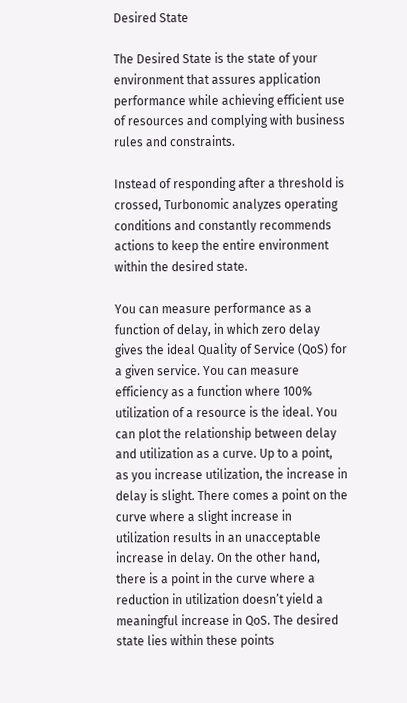Desired State

The Desired State is the state of your environment that assures application performance while achieving efficient use of resources and complying with business rules and constraints.

Instead of responding after a threshold is crossed, Turbonomic analyzes operating conditions and constantly recommends actions to keep the entire environment within the desired state.

You can measure performance as a function of delay, in which zero delay gives the ideal Quality of Service (QoS) for a given service. You can measure efficiency as a function where 100% utilization of a resource is the ideal. You can plot the relationship between delay and utilization as a curve. Up to a point, as you increase utilization, the increase in delay is slight. There comes a point on the curve where a slight increase in utilization results in an unacceptable increase in delay. On the other hand, there is a point in the curve where a reduction in utilization doesn’t yield a meaningful increase in QoS. The desired state lies within these points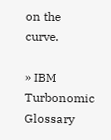on the curve.

» IBM Turbonomic Glossary